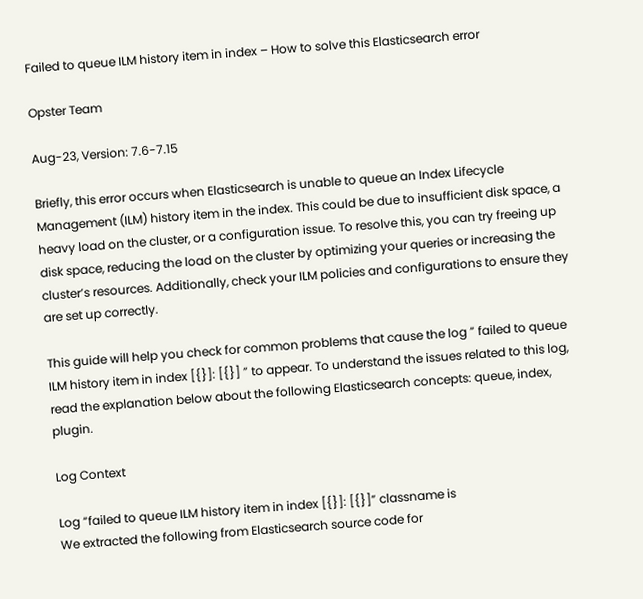Failed to queue ILM history item in index – How to solve this Elasticsearch error

Opster Team

Aug-23, Version: 7.6-7.15

Briefly, this error occurs when Elasticsearch is unable to queue an Index Lifecycle Management (ILM) history item in the index. This could be due to insufficient disk space, a heavy load on the cluster, or a configuration issue. To resolve this, you can try freeing up disk space, reducing the load on the cluster by optimizing your queries or increasing the cluster’s resources. Additionally, check your ILM policies and configurations to ensure they are set up correctly.

This guide will help you check for common problems that cause the log ” failed to queue ILM history item in index [{}]: [{}] ” to appear. To understand the issues related to this log, read the explanation below about the following Elasticsearch concepts: queue, index, plugin.

Log Context

Log “failed to queue ILM history item in index [{}]: [{}]” classname is
We extracted the following from Elasticsearch source code for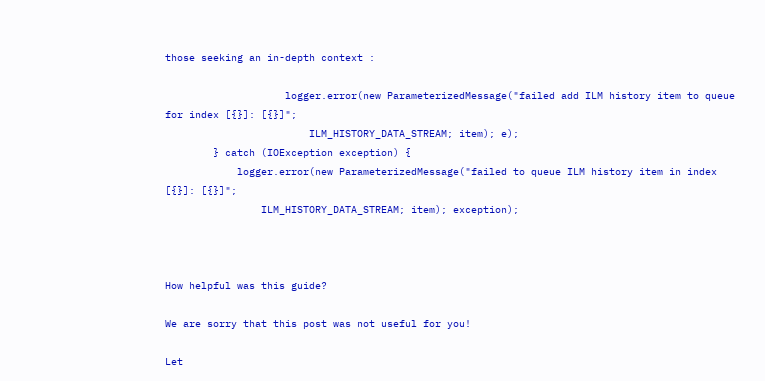those seeking an in-depth context :

                    logger.error(new ParameterizedMessage("failed add ILM history item to queue for index [{}]: [{}]";
                        ILM_HISTORY_DATA_STREAM; item); e);
        } catch (IOException exception) {
            logger.error(new ParameterizedMessage("failed to queue ILM history item in index [{}]: [{}]";
                ILM_HISTORY_DATA_STREAM; item); exception);



How helpful was this guide?

We are sorry that this post was not useful for you!

Let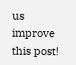us improve this post!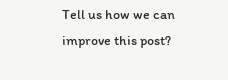Tell us how we can improve this post?